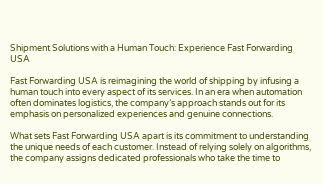Shipment Solutions with a Human Touch: Experience Fast Forwarding USA

Fast Forwarding USA is reimagining the world of shipping by infusing a human touch into every aspect of its services. In an era when automation often dominates logistics, the company’s approach stands out for its emphasis on personalized experiences and genuine connections.

What sets Fast Forwarding USA apart is its commitment to understanding the unique needs of each customer. Instead of relying solely on algorithms, the company assigns dedicated professionals who take the time to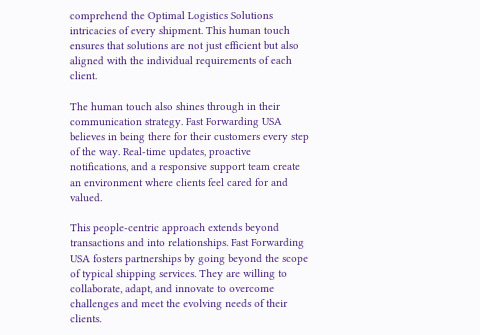comprehend the Optimal Logistics Solutions intricacies of every shipment. This human touch ensures that solutions are not just efficient but also aligned with the individual requirements of each client.

The human touch also shines through in their communication strategy. Fast Forwarding USA believes in being there for their customers every step of the way. Real-time updates, proactive notifications, and a responsive support team create an environment where clients feel cared for and valued.

This people-centric approach extends beyond transactions and into relationships. Fast Forwarding USA fosters partnerships by going beyond the scope of typical shipping services. They are willing to collaborate, adapt, and innovate to overcome challenges and meet the evolving needs of their clients.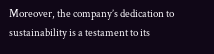Moreover, the company’s dedication to sustainability is a testament to its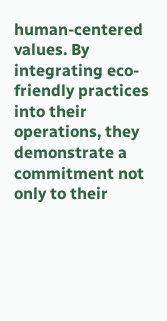human-centered values. By integrating eco-friendly practices into their operations, they demonstrate a commitment not only to their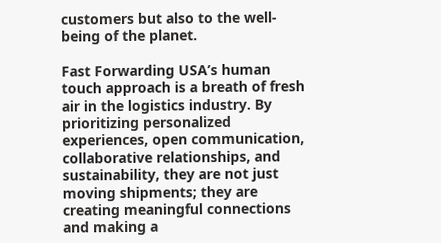customers but also to the well-being of the planet.

Fast Forwarding USA’s human touch approach is a breath of fresh air in the logistics industry. By prioritizing personalized experiences, open communication, collaborative relationships, and sustainability, they are not just moving shipments; they are creating meaningful connections and making a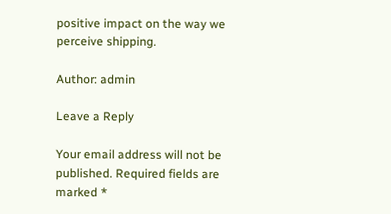positive impact on the way we perceive shipping.

Author: admin

Leave a Reply

Your email address will not be published. Required fields are marked *